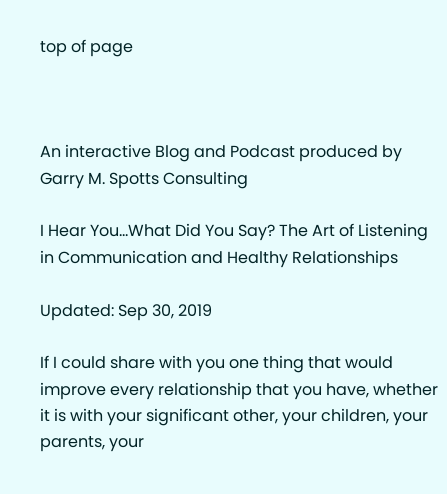top of page



An interactive Blog and Podcast produced by Garry M. Spotts Consulting

I Hear You…What Did You Say? The Art of Listening in Communication and Healthy Relationships

Updated: Sep 30, 2019

If I could share with you one thing that would improve every relationship that you have, whether it is with your significant other, your children, your parents, your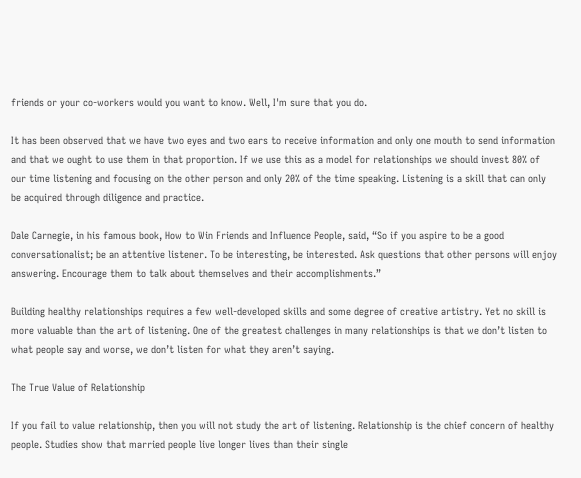friends or your co-workers would you want to know. Well, I'm sure that you do.

It has been observed that we have two eyes and two ears to receive information and only one mouth to send information and that we ought to use them in that proportion. If we use this as a model for relationships we should invest 80% of our time listening and focusing on the other person and only 20% of the time speaking. Listening is a skill that can only be acquired through diligence and practice.

Dale Carnegie, in his famous book, How to Win Friends and Influence People, said, “So if you aspire to be a good conversationalist; be an attentive listener. To be interesting, be interested. Ask questions that other persons will enjoy answering. Encourage them to talk about themselves and their accomplishments.”

Building healthy relationships requires a few well-developed skills and some degree of creative artistry. Yet no skill is more valuable than the art of listening. One of the greatest challenges in many relationships is that we don’t listen to what people say and worse, we don’t listen for what they aren’t saying.

The True Value of Relationship

If you fail to value relationship, then you will not study the art of listening. Relationship is the chief concern of healthy people. Studies show that married people live longer lives than their single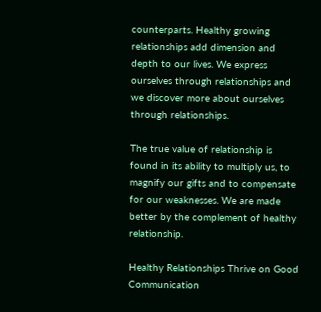counterparts. Healthy growing relationships add dimension and depth to our lives. We express ourselves through relationships and we discover more about ourselves through relationships.

The true value of relationship is found in its ability to multiply us, to magnify our gifts and to compensate for our weaknesses. We are made better by the complement of healthy relationship.

Healthy Relationships Thrive on Good Communication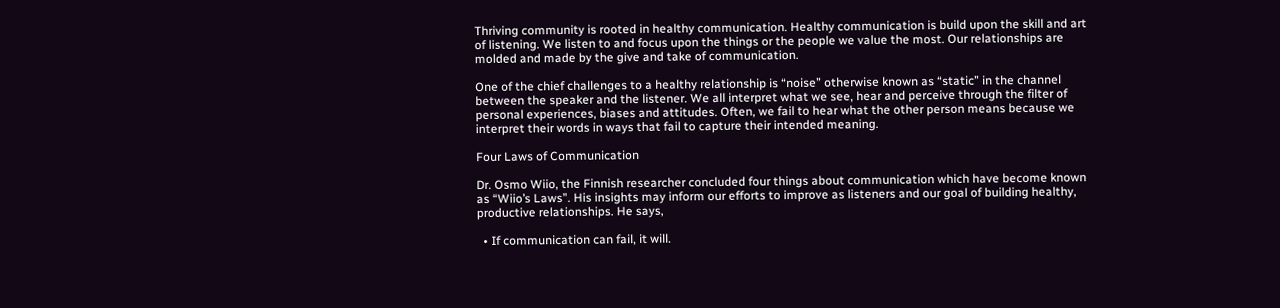Thriving community is rooted in healthy communication. Healthy communication is build upon the skill and art of listening. We listen to and focus upon the things or the people we value the most. Our relationships are molded and made by the give and take of communication.

One of the chief challenges to a healthy relationship is “noise” otherwise known as “static” in the channel between the speaker and the listener. We all interpret what we see, hear and perceive through the filter of personal experiences, biases and attitudes. Often, we fail to hear what the other person means because we interpret their words in ways that fail to capture their intended meaning.

Four Laws of Communication

Dr. Osmo Wiio, the Finnish researcher concluded four things about communication which have become known as “Wiio’s Laws”. His insights may inform our efforts to improve as listeners and our goal of building healthy, productive relationships. He says,

  • If communication can fail, it will.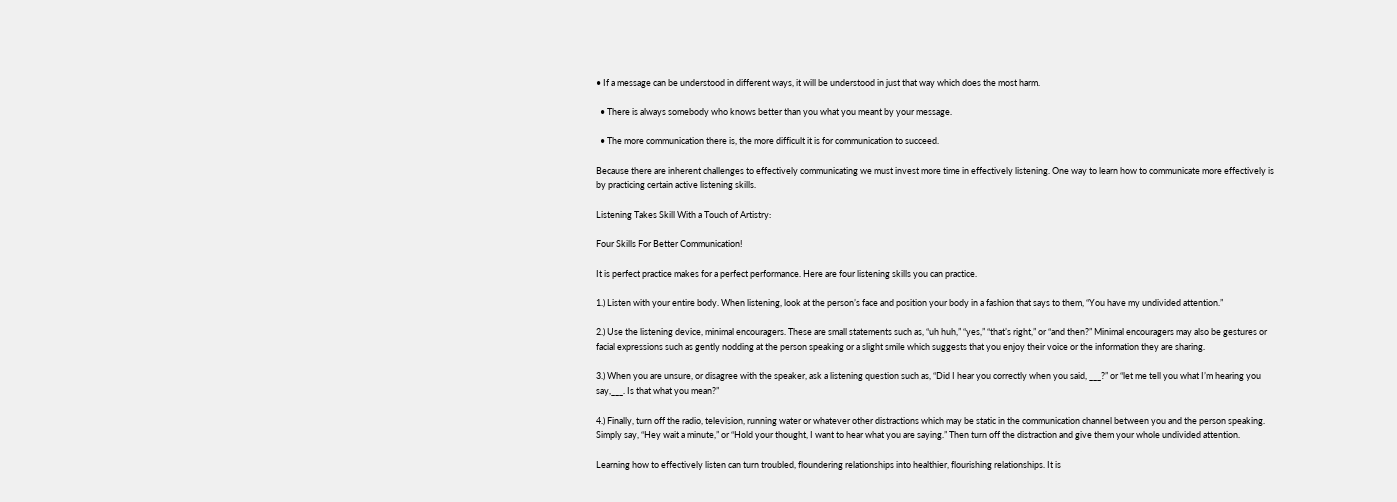• If a message can be understood in different ways, it will be understood in just that way which does the most harm.

  • There is always somebody who knows better than you what you meant by your message.

  • The more communication there is, the more difficult it is for communication to succeed.

Because there are inherent challenges to effectively communicating we must invest more time in effectively listening. One way to learn how to communicate more effectively is by practicing certain active listening skills.

Listening Takes Skill With a Touch of Artistry:

Four Skills For Better Communication!

It is perfect practice makes for a perfect performance. Here are four listening skills you can practice.

1.) Listen with your entire body. When listening, look at the person’s face and position your body in a fashion that says to them, “You have my undivided attention.”

2.) Use the listening device, minimal encouragers. These are small statements such as, “uh huh,” “yes,” “that’s right,” or “and then?” Minimal encouragers may also be gestures or facial expressions such as gently nodding at the person speaking or a slight smile which suggests that you enjoy their voice or the information they are sharing.

3.) When you are unsure, or disagree with the speaker, ask a listening question such as, “Did I hear you correctly when you said, ___?” or “let me tell you what I’m hearing you say,___. Is that what you mean?”

4.) Finally, turn off the radio, television, running water or whatever other distractions which may be static in the communication channel between you and the person speaking. Simply say, “Hey wait a minute,” or “Hold your thought, I want to hear what you are saying.” Then turn off the distraction and give them your whole undivided attention.

Learning how to effectively listen can turn troubled, floundering relationships into healthier, flourishing relationships. It is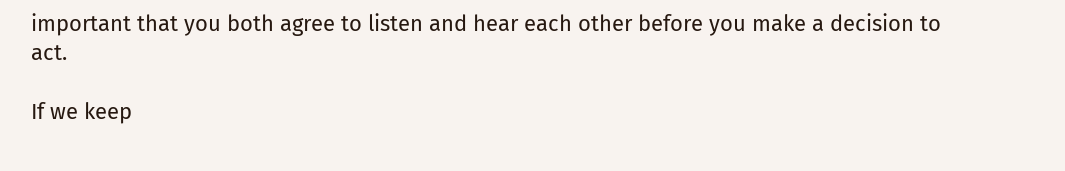important that you both agree to listen and hear each other before you make a decision to act.

If we keep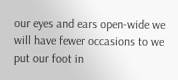our eyes and ears open-wide we will have fewer occasions to we put our foot in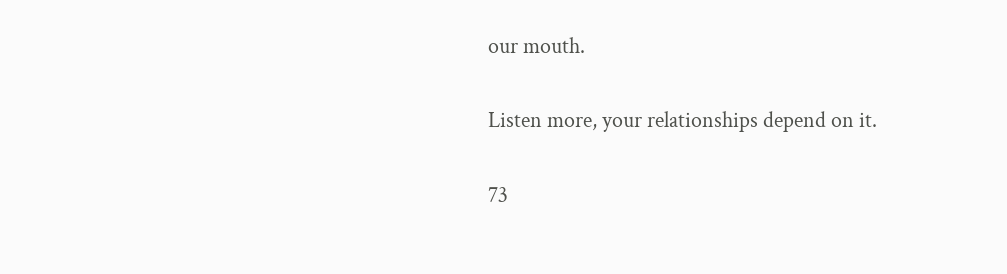our mouth.

Listen more, your relationships depend on it.

73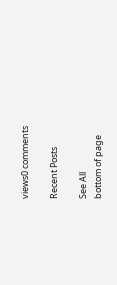views0 comments

Recent Posts

See All
bottom of page